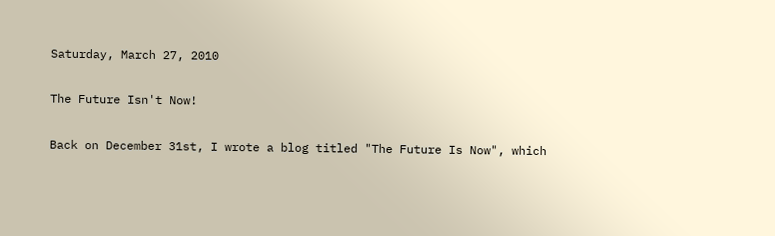Saturday, March 27, 2010

The Future Isn't Now!

Back on December 31st, I wrote a blog titled "The Future Is Now", which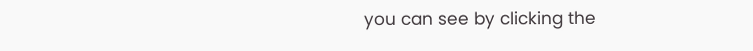you can see by clicking the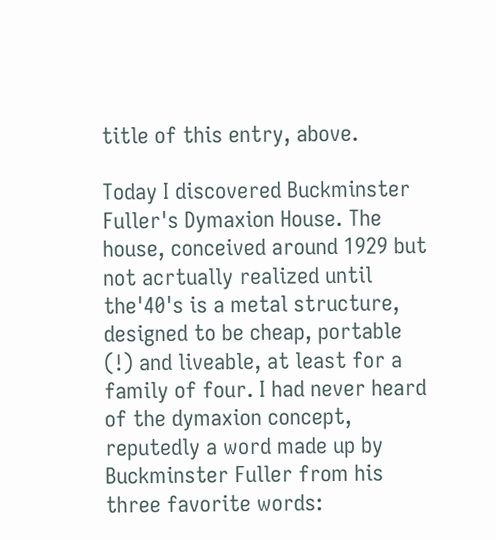title of this entry, above.

Today I discovered Buckminster Fuller's Dymaxion House. The house, conceived around 1929 but not acrtually realized until the'40's is a metal structure, designed to be cheap, portable (!) and liveable, at least for a family of four. I had never heard of the dymaxion concept, reputedly a word made up by Buckminster Fuller from his three favorite words: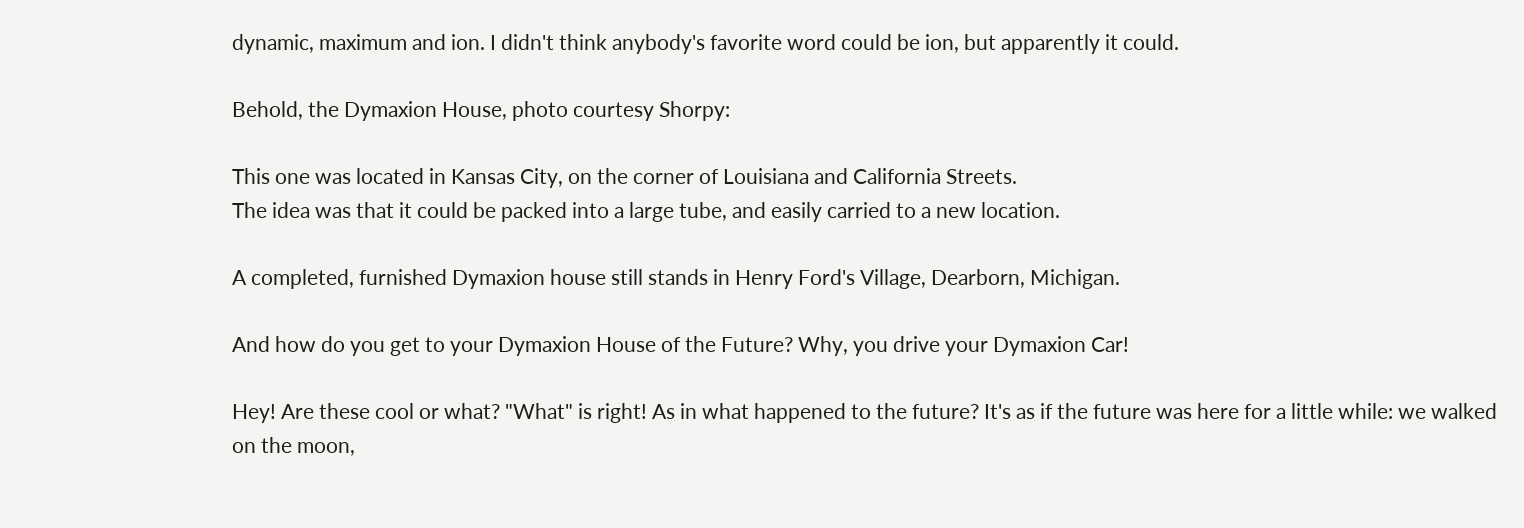dynamic, maximum and ion. I didn't think anybody's favorite word could be ion, but apparently it could.

Behold, the Dymaxion House, photo courtesy Shorpy:

This one was located in Kansas City, on the corner of Louisiana and California Streets.
The idea was that it could be packed into a large tube, and easily carried to a new location.

A completed, furnished Dymaxion house still stands in Henry Ford's Village, Dearborn, Michigan.

And how do you get to your Dymaxion House of the Future? Why, you drive your Dymaxion Car!

Hey! Are these cool or what? "What" is right! As in what happened to the future? It's as if the future was here for a little while: we walked on the moon,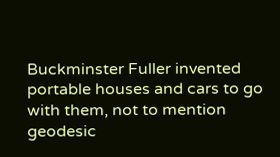Buckminster Fuller invented portable houses and cars to go with them, not to mention geodesic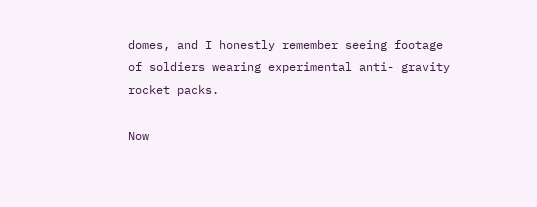domes, and I honestly remember seeing footage of soldiers wearing experimental anti- gravity rocket packs.

Now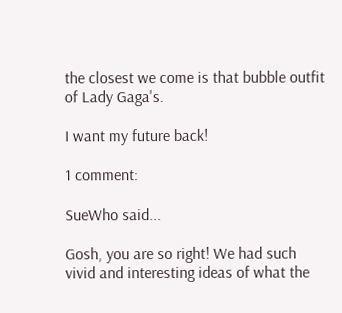the closest we come is that bubble outfit of Lady Gaga's.

I want my future back!

1 comment:

SueWho said...

Gosh, you are so right! We had such vivid and interesting ideas of what the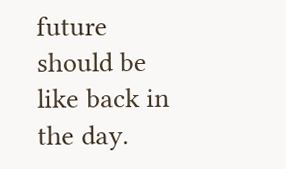future should be like back in the day.